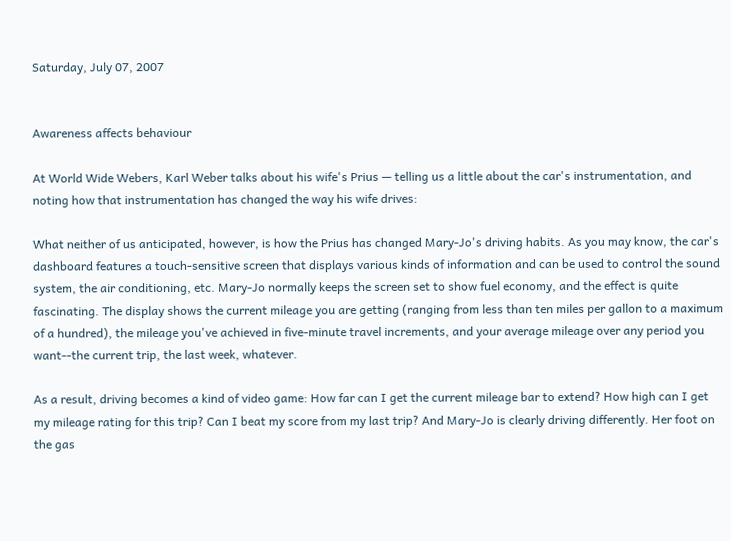Saturday, July 07, 2007


Awareness affects behaviour

At World Wide Webers, Karl Weber talks about his wife's Prius — telling us a little about the car's instrumentation, and noting how that instrumentation has changed the way his wife drives:

What neither of us anticipated, however, is how the Prius has changed Mary-Jo's driving habits. As you may know, the car's dashboard features a touch-sensitive screen that displays various kinds of information and can be used to control the sound system, the air conditioning, etc. Mary-Jo normally keeps the screen set to show fuel economy, and the effect is quite fascinating. The display shows the current mileage you are getting (ranging from less than ten miles per gallon to a maximum of a hundred), the mileage you've achieved in five-minute travel increments, and your average mileage over any period you want--the current trip, the last week, whatever.

As a result, driving becomes a kind of video game: How far can I get the current mileage bar to extend? How high can I get my mileage rating for this trip? Can I beat my score from my last trip? And Mary-Jo is clearly driving differently. Her foot on the gas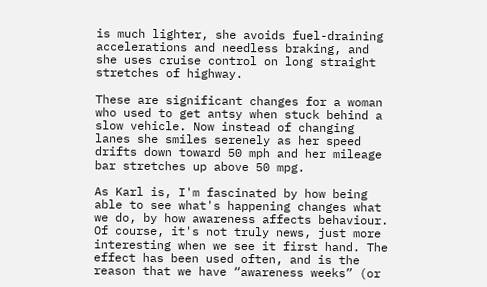is much lighter, she avoids fuel-draining accelerations and needless braking, and she uses cruise control on long straight stretches of highway.

These are significant changes for a woman who used to get antsy when stuck behind a slow vehicle. Now instead of changing lanes she smiles serenely as her speed drifts down toward 50 mph and her mileage bar stretches up above 50 mpg.

As Karl is, I'm fascinated by how being able to see what's happening changes what we do, by how awareness affects behaviour. Of course, it's not truly news, just more interesting when we see it first hand. The effect has been used often, and is the reason that we have “awareness weeks” (or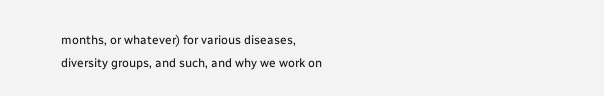months, or whatever) for various diseases, diversity groups, and such, and why we work on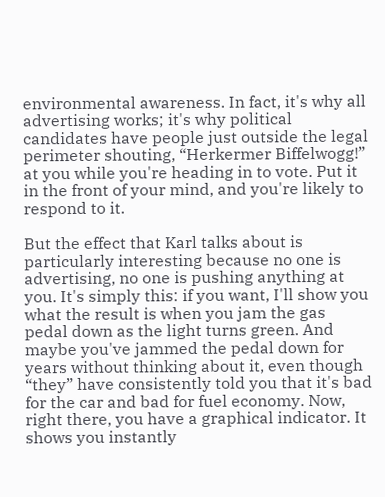environmental awareness. In fact, it's why all advertising works; it's why political candidates have people just outside the legal perimeter shouting, “Herkermer Biffelwogg!” at you while you're heading in to vote. Put it in the front of your mind, and you're likely to respond to it.

But the effect that Karl talks about is particularly interesting because no one is advertising, no one is pushing anything at you. It's simply this: if you want, I'll show you what the result is when you jam the gas pedal down as the light turns green. And maybe you've jammed the pedal down for years without thinking about it, even though “they” have consistently told you that it's bad for the car and bad for fuel economy. Now, right there, you have a graphical indicator. It shows you instantly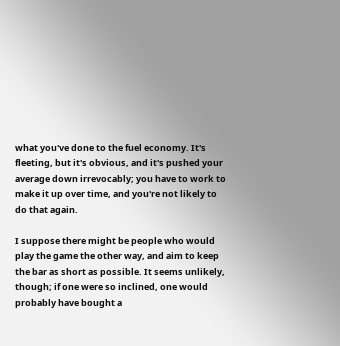what you've done to the fuel economy. It's fleeting, but it's obvious, and it's pushed your average down irrevocably; you have to work to make it up over time, and you're not likely to do that again.

I suppose there might be people who would play the game the other way, and aim to keep the bar as short as possible. It seems unlikely, though; if one were so inclined, one would probably have bought a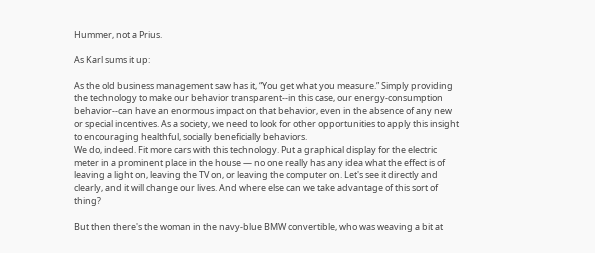Hummer, not a Prius.

As Karl sums it up:

As the old business management saw has it, “You get what you measure.” Simply providing the technology to make our behavior transparent--in this case, our energy-consumption behavior--can have an enormous impact on that behavior, even in the absence of any new or special incentives. As a society, we need to look for other opportunities to apply this insight to encouraging healthful, socially beneficially behaviors.
We do, indeed. Fit more cars with this technology. Put a graphical display for the electric meter in a prominent place in the house — no one really has any idea what the effect is of leaving a light on, leaving the TV on, or leaving the computer on. Let's see it directly and clearly, and it will change our lives. And where else can we take advantage of this sort of thing?

But then there's the woman in the navy-blue BMW convertible, who was weaving a bit at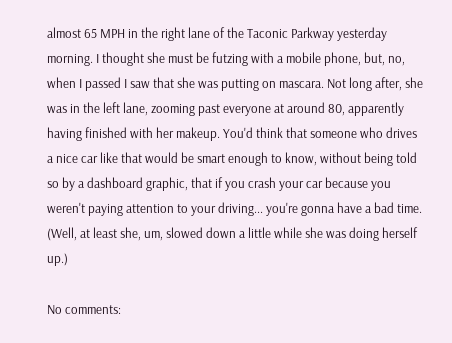almost 65 MPH in the right lane of the Taconic Parkway yesterday morning. I thought she must be futzing with a mobile phone, but, no, when I passed I saw that she was putting on mascara. Not long after, she was in the left lane, zooming past everyone at around 80, apparently having finished with her makeup. You'd think that someone who drives a nice car like that would be smart enough to know, without being told so by a dashboard graphic, that if you crash your car because you weren't paying attention to your driving... you're gonna have a bad time. (Well, at least she, um, slowed down a little while she was doing herself up.)

No comments: